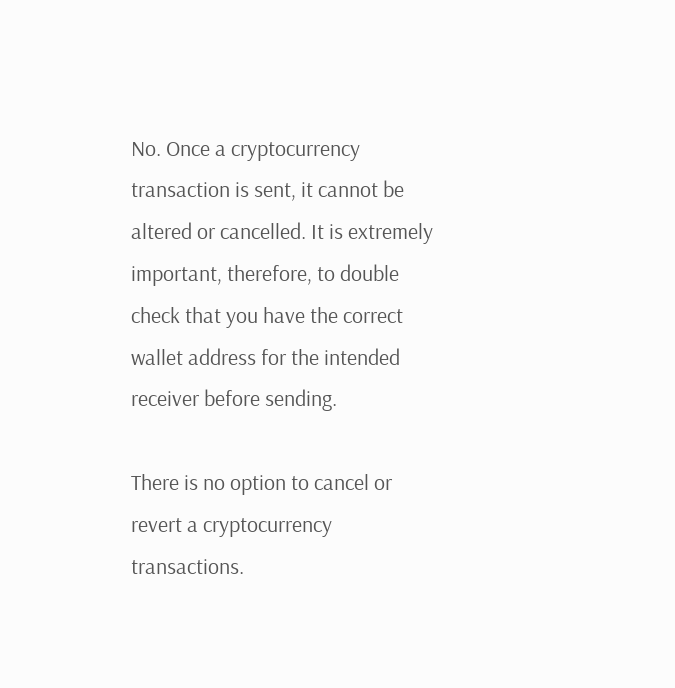No. Once a cryptocurrency transaction is sent, it cannot be altered or cancelled. It is extremely important, therefore, to double check that you have the correct wallet address for the intended receiver before sending.

There is no option to cancel or revert a cryptocurrency transactions.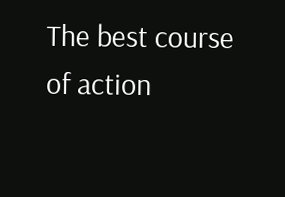The best course of action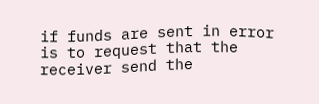if funds are sent in error is to request that the receiver send the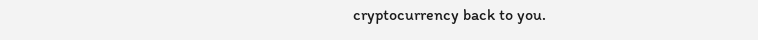cryptocurrency back to you.